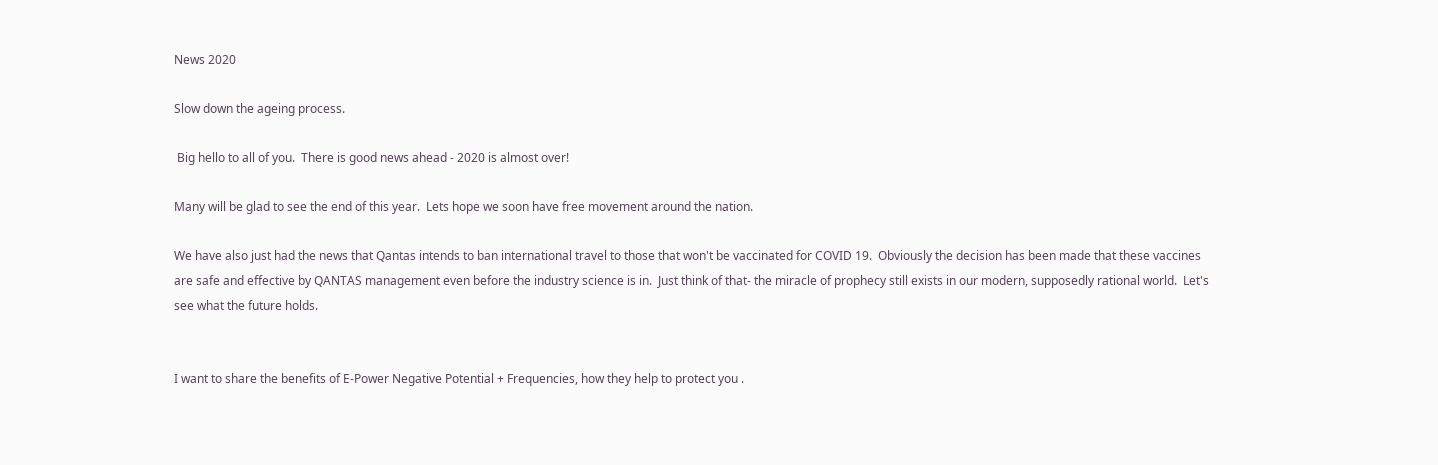News 2020

Slow down the ageing process.

 Big hello to all of you.  There is good news ahead - 2020 is almost over!

Many will be glad to see the end of this year.  Lets hope we soon have free movement around the nation.

We have also just had the news that Qantas intends to ban international travel to those that won't be vaccinated for COVID 19.  Obviously the decision has been made that these vaccines are safe and effective by QANTAS management even before the industry science is in.  Just think of that- the miracle of prophecy still exists in our modern, supposedly rational world.  Let's see what the future holds.


I want to share the benefits of E-Power Negative Potential + Frequencies, how they help to protect you .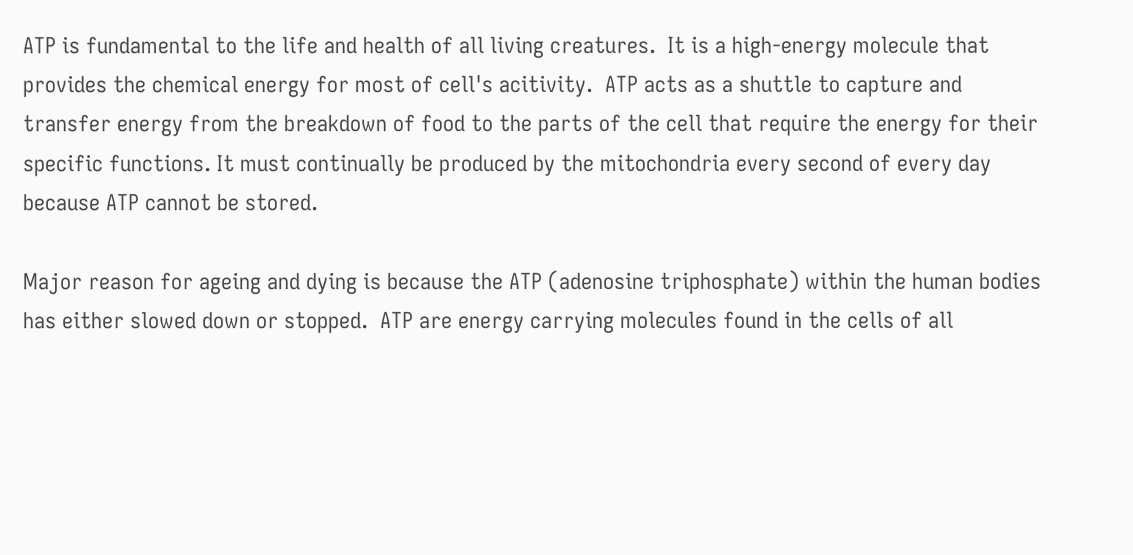ATP is fundamental to the life and health of all living creatures.  It is a high-energy molecule that provides the chemical energy for most of cell's acitivity.  ATP acts as a shuttle to capture and transfer energy from the breakdown of food to the parts of the cell that require the energy for their specific functions. It must continually be produced by the mitochondria every second of every day because ATP cannot be stored.

Major reason for ageing and dying is because the ATP (adenosine triphosphate) within the human bodies has either slowed down or stopped.  ATP are energy carrying molecules found in the cells of all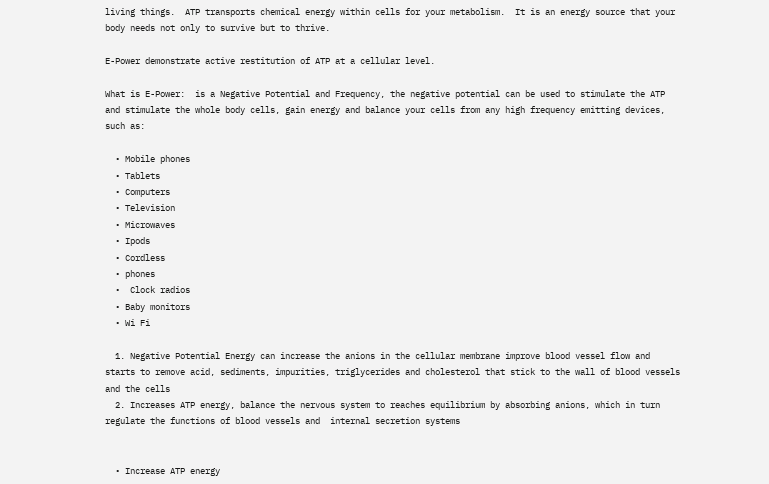living things.  ATP transports chemical energy within cells for your metabolism.  It is an energy source that your body needs not only to survive but to thrive.

E-Power demonstrate active restitution of ATP at a cellular level.

What is E-Power:  is a Negative Potential and Frequency, the negative potential can be used to stimulate the ATP and stimulate the whole body cells, gain energy and balance your cells from any high frequency emitting devices, such as:

  • Mobile phones
  • Tablets
  • Computers
  • Television
  • Microwaves
  • Ipods
  • Cordless
  • phones
  •  Clock radios
  • Baby monitors
  • Wi Fi

  1. Negative Potential Energy can increase the anions in the cellular membrane improve blood vessel flow and starts to remove acid, sediments, impurities, triglycerides and cholesterol that stick to the wall of blood vessels and the cells
  2. Increases ATP energy, balance the nervous system to reaches equilibrium by absorbing anions, which in turn regulate the functions of blood vessels and  internal secretion systems


  • Increase ATP energy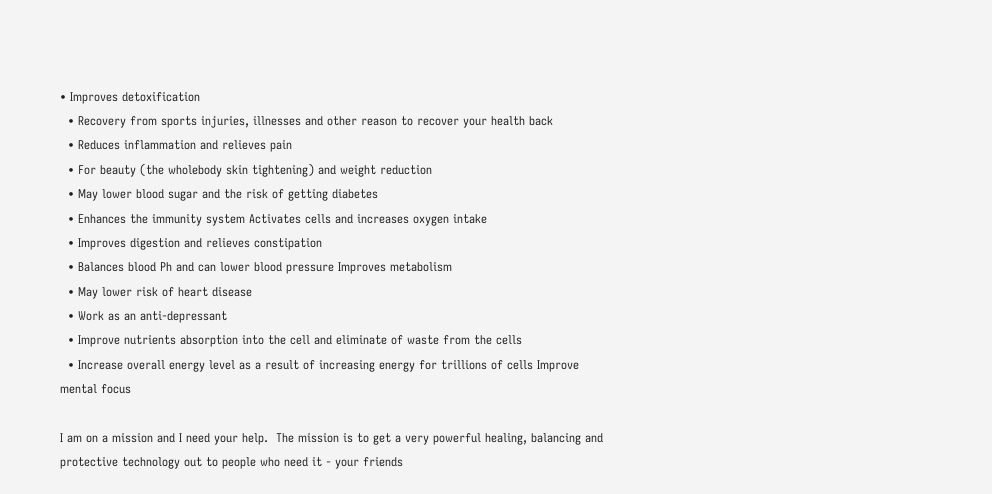• Improves detoxification
  • Recovery from sports injuries, illnesses and other reason to recover your health back
  • Reduces inflammation and relieves pain
  • For beauty (the wholebody skin tightening) and weight reduction
  • May lower blood sugar and the risk of getting diabetes
  • Enhances the immunity system Activates cells and increases oxygen intake
  • Improves digestion and relieves constipation
  • Balances blood Ph and can lower blood pressure Improves metabolism
  • May lower risk of heart disease
  • Work as an anti-depressant
  • Improve nutrients absorption into the cell and eliminate of waste from the cells
  • Increase overall energy level as a result of increasing energy for trillions of cells Improve mental focus

I am on a mission and I need your help.  The mission is to get a very powerful healing, balancing and protective technology out to people who need it - your friends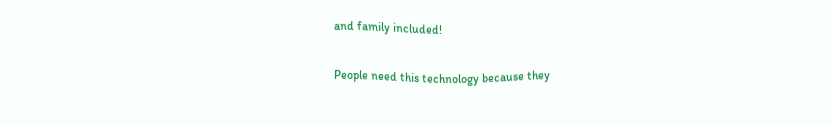and family included!

People need this technology because they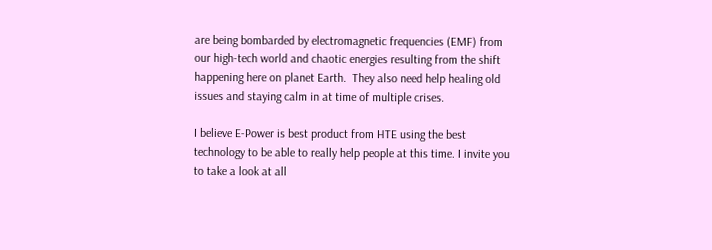are being bombarded by electromagnetic frequencies (EMF) from our high-tech world and chaotic energies resulting from the shift happening here on planet Earth.  They also need help healing old issues and staying calm in at time of multiple crises.

I believe E-Power is best product from HTE using the best technology to be able to really help people at this time. I invite you to take a look at all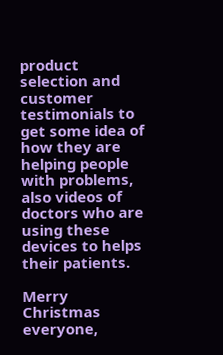product selection and customer testimonials to get some idea of how they are helping people with problems, also videos of doctors who are using these devices to helps their patients.

Merry Christmas everyone,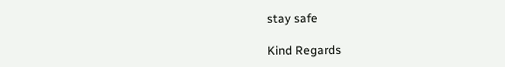stay safe

Kind Regards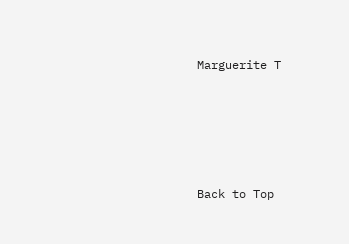Marguerite T





Back to Top